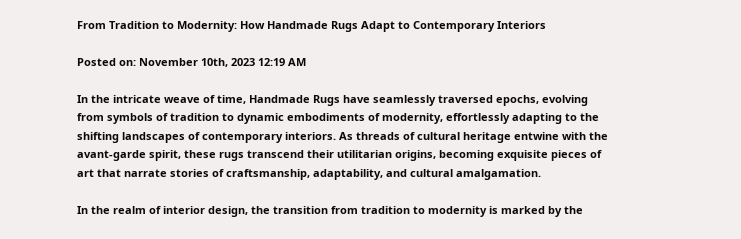From Tradition to Modernity: How Handmade Rugs Adapt to Contemporary Interiors

Posted on: November 10th, 2023 12:19 AM

In the intricate weave of time, Handmade Rugs have seamlessly traversed epochs, evolving from symbols of tradition to dynamic embodiments of modernity, effortlessly adapting to the shifting landscapes of contemporary interiors. As threads of cultural heritage entwine with the avant-garde spirit, these rugs transcend their utilitarian origins, becoming exquisite pieces of art that narrate stories of craftsmanship, adaptability, and cultural amalgamation.

In the realm of interior design, the transition from tradition to modernity is marked by the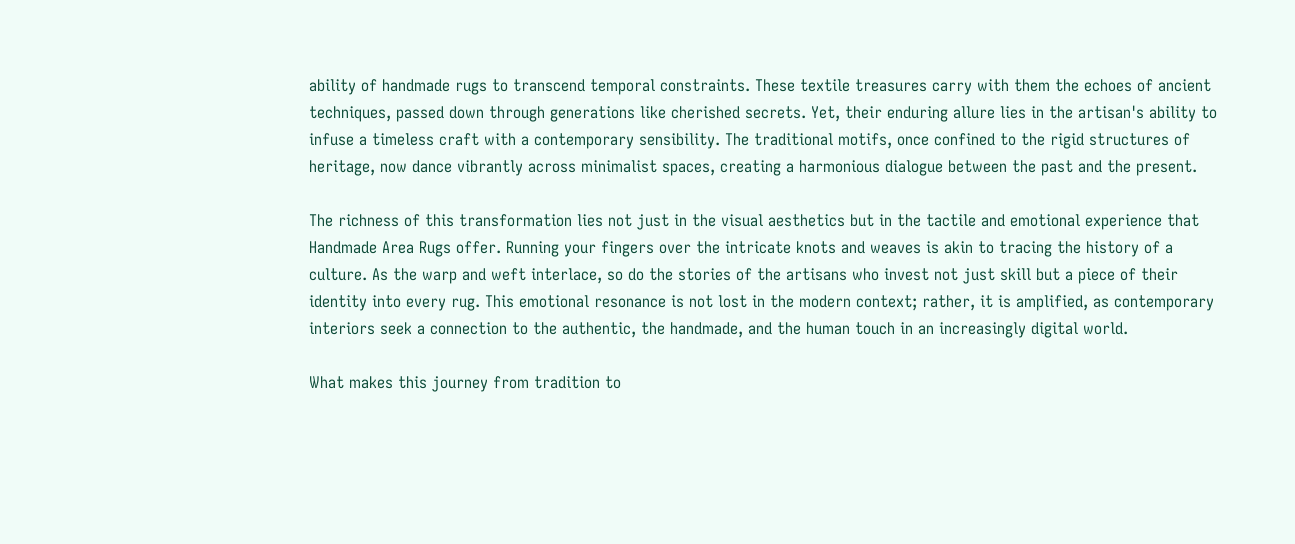ability of handmade rugs to transcend temporal constraints. These textile treasures carry with them the echoes of ancient techniques, passed down through generations like cherished secrets. Yet, their enduring allure lies in the artisan's ability to infuse a timeless craft with a contemporary sensibility. The traditional motifs, once confined to the rigid structures of heritage, now dance vibrantly across minimalist spaces, creating a harmonious dialogue between the past and the present.

The richness of this transformation lies not just in the visual aesthetics but in the tactile and emotional experience that Handmade Area Rugs offer. Running your fingers over the intricate knots and weaves is akin to tracing the history of a culture. As the warp and weft interlace, so do the stories of the artisans who invest not just skill but a piece of their identity into every rug. This emotional resonance is not lost in the modern context; rather, it is amplified, as contemporary interiors seek a connection to the authentic, the handmade, and the human touch in an increasingly digital world.

What makes this journey from tradition to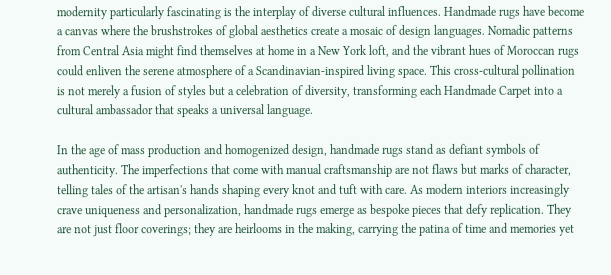modernity particularly fascinating is the interplay of diverse cultural influences. Handmade rugs have become a canvas where the brushstrokes of global aesthetics create a mosaic of design languages. Nomadic patterns from Central Asia might find themselves at home in a New York loft, and the vibrant hues of Moroccan rugs could enliven the serene atmosphere of a Scandinavian-inspired living space. This cross-cultural pollination is not merely a fusion of styles but a celebration of diversity, transforming each Handmade Carpet into a cultural ambassador that speaks a universal language.

In the age of mass production and homogenized design, handmade rugs stand as defiant symbols of authenticity. The imperfections that come with manual craftsmanship are not flaws but marks of character, telling tales of the artisan's hands shaping every knot and tuft with care. As modern interiors increasingly crave uniqueness and personalization, handmade rugs emerge as bespoke pieces that defy replication. They are not just floor coverings; they are heirlooms in the making, carrying the patina of time and memories yet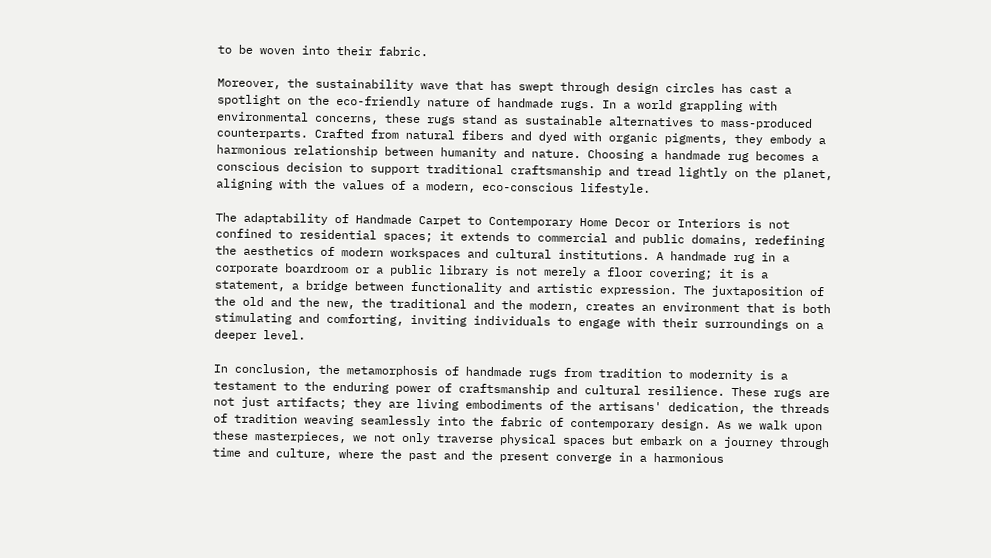to be woven into their fabric.

Moreover, the sustainability wave that has swept through design circles has cast a spotlight on the eco-friendly nature of handmade rugs. In a world grappling with environmental concerns, these rugs stand as sustainable alternatives to mass-produced counterparts. Crafted from natural fibers and dyed with organic pigments, they embody a harmonious relationship between humanity and nature. Choosing a handmade rug becomes a conscious decision to support traditional craftsmanship and tread lightly on the planet, aligning with the values of a modern, eco-conscious lifestyle.

The adaptability of Handmade Carpet to Contemporary Home Decor or Interiors is not confined to residential spaces; it extends to commercial and public domains, redefining the aesthetics of modern workspaces and cultural institutions. A handmade rug in a corporate boardroom or a public library is not merely a floor covering; it is a statement, a bridge between functionality and artistic expression. The juxtaposition of the old and the new, the traditional and the modern, creates an environment that is both stimulating and comforting, inviting individuals to engage with their surroundings on a deeper level.

In conclusion, the metamorphosis of handmade rugs from tradition to modernity is a testament to the enduring power of craftsmanship and cultural resilience. These rugs are not just artifacts; they are living embodiments of the artisans' dedication, the threads of tradition weaving seamlessly into the fabric of contemporary design. As we walk upon these masterpieces, we not only traverse physical spaces but embark on a journey through time and culture, where the past and the present converge in a harmonious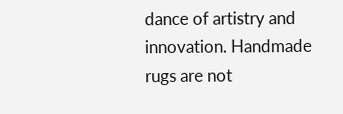dance of artistry and innovation. Handmade rugs are not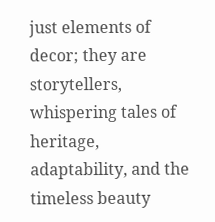just elements of decor; they are storytellers, whispering tales of heritage, adaptability, and the timeless beauty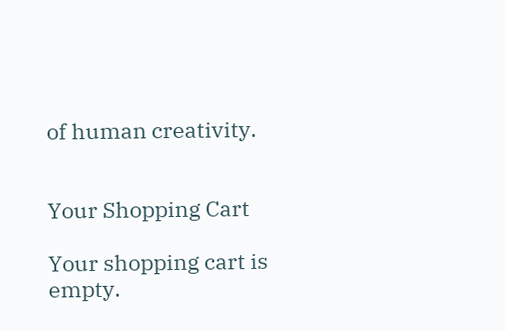of human creativity.


Your Shopping Cart

Your shopping cart is empty.